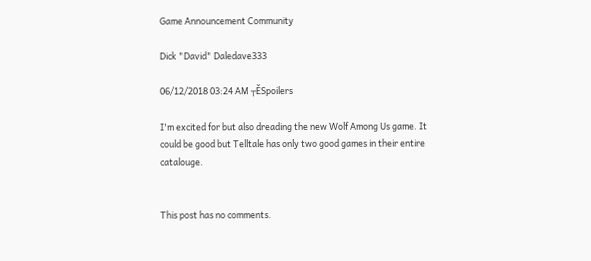Game Announcement Community

Dick "David" Daledave333

06/12/2018 03:24 AM ┬ĚSpoilers

I'm excited for but also dreading the new Wolf Among Us game. It could be good but Telltale has only two good games in their entire catalouge.


This post has no comments.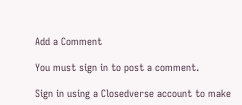Add a Comment

You must sign in to post a comment.

Sign in using a Closedverse account to make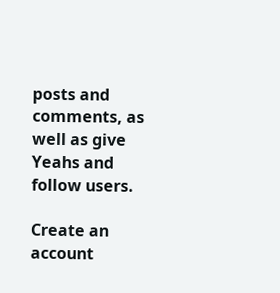posts and comments, as well as give Yeahs and follow users.

Create an account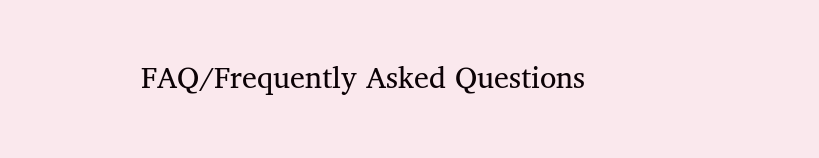FAQ/Frequently Asked Questions